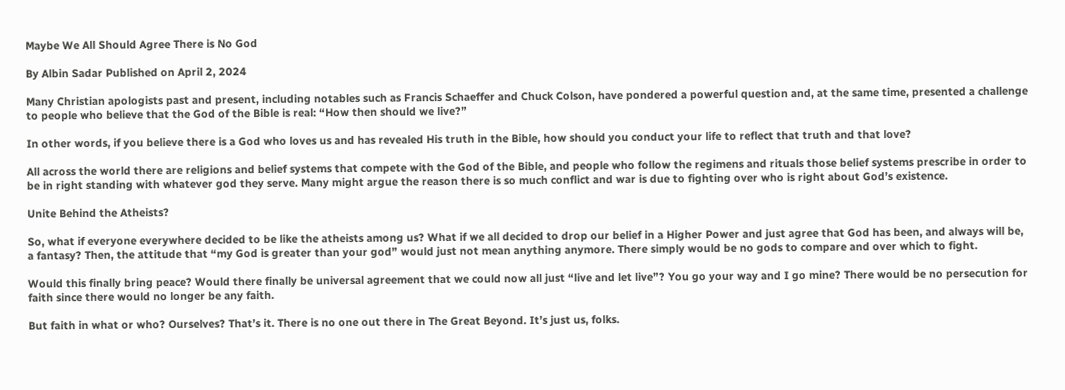Maybe We All Should Agree There is No God

By Albin Sadar Published on April 2, 2024

Many Christian apologists past and present, including notables such as Francis Schaeffer and Chuck Colson, have pondered a powerful question and, at the same time, presented a challenge to people who believe that the God of the Bible is real: “How then should we live?”

In other words, if you believe there is a God who loves us and has revealed His truth in the Bible, how should you conduct your life to reflect that truth and that love?

All across the world there are religions and belief systems that compete with the God of the Bible, and people who follow the regimens and rituals those belief systems prescribe in order to be in right standing with whatever god they serve. Many might argue the reason there is so much conflict and war is due to fighting over who is right about God’s existence.

Unite Behind the Atheists?

So, what if everyone everywhere decided to be like the atheists among us? What if we all decided to drop our belief in a Higher Power and just agree that God has been, and always will be, a fantasy? Then, the attitude that “my God is greater than your god” would just not mean anything anymore. There simply would be no gods to compare and over which to fight.

Would this finally bring peace? Would there finally be universal agreement that we could now all just “live and let live”? You go your way and I go mine? There would be no persecution for faith since there would no longer be any faith.

But faith in what or who? Ourselves? That’s it. There is no one out there in The Great Beyond. It’s just us, folks.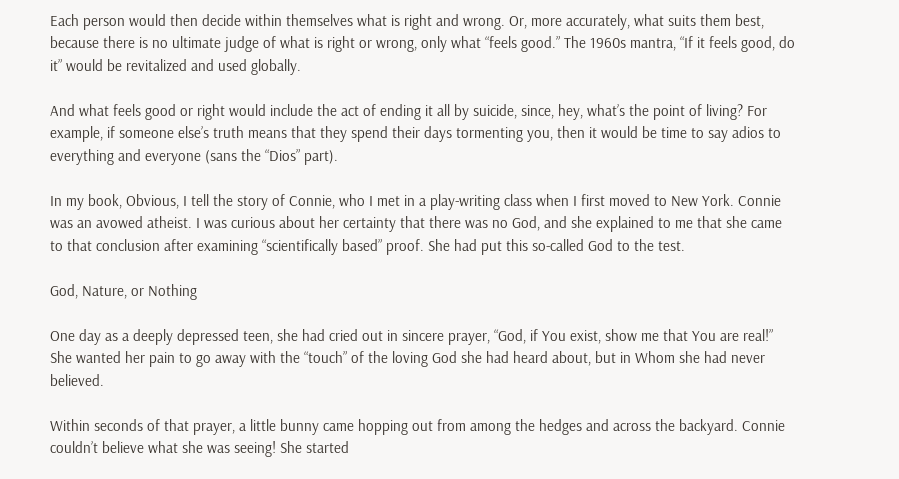Each person would then decide within themselves what is right and wrong. Or, more accurately, what suits them best, because there is no ultimate judge of what is right or wrong, only what “feels good.” The 1960s mantra, “If it feels good, do it” would be revitalized and used globally.

And what feels good or right would include the act of ending it all by suicide, since, hey, what’s the point of living? For example, if someone else’s truth means that they spend their days tormenting you, then it would be time to say adios to everything and everyone (sans the “Dios” part).

In my book, Obvious, I tell the story of Connie, who I met in a play-writing class when I first moved to New York. Connie was an avowed atheist. I was curious about her certainty that there was no God, and she explained to me that she came to that conclusion after examining “scientifically based” proof. She had put this so-called God to the test.

God, Nature, or Nothing

One day as a deeply depressed teen, she had cried out in sincere prayer, “God, if You exist, show me that You are real!” She wanted her pain to go away with the “touch” of the loving God she had heard about, but in Whom she had never believed.

Within seconds of that prayer, a little bunny came hopping out from among the hedges and across the backyard. Connie couldn’t believe what she was seeing! She started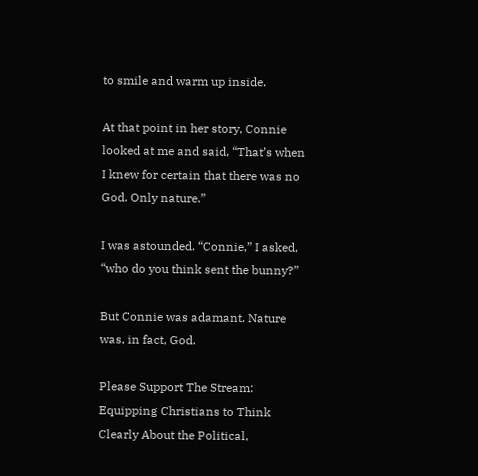to smile and warm up inside.

At that point in her story, Connie looked at me and said, “That’s when I knew for certain that there was no God. Only nature.”

I was astounded. “Connie,” I asked, “who do you think sent the bunny?”

But Connie was adamant. Nature was, in fact, God.

Please Support The Stream: Equipping Christians to Think Clearly About the Political,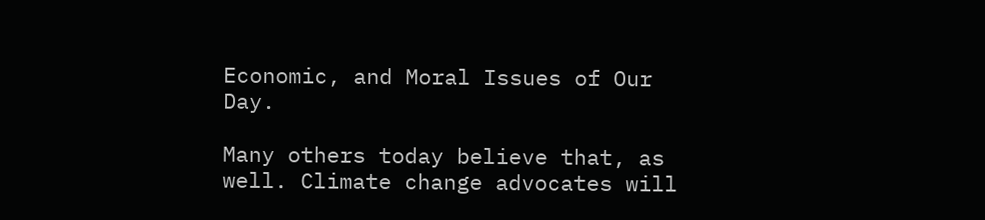Economic, and Moral Issues of Our Day.

Many others today believe that, as well. Climate change advocates will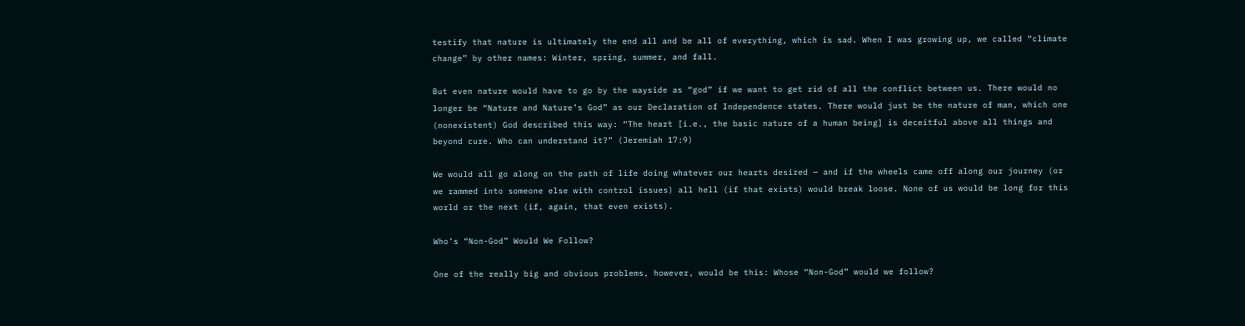testify that nature is ultimately the end all and be all of everything, which is sad. When I was growing up, we called “climate change” by other names: Winter, spring, summer, and fall.

But even nature would have to go by the wayside as “god” if we want to get rid of all the conflict between us. There would no longer be “Nature and Nature’s God” as our Declaration of Independence states. There would just be the nature of man, which one (nonexistent) God described this way: “The heart [i.e., the basic nature of a human being] is deceitful above all things and beyond cure. Who can understand it?” (Jeremiah 17:9)

We would all go along on the path of life doing whatever our hearts desired — and if the wheels came off along our journey (or we rammed into someone else with control issues) all hell (if that exists) would break loose. None of us would be long for this world or the next (if, again, that even exists).

Who’s “Non-God” Would We Follow?

One of the really big and obvious problems, however, would be this: Whose “Non-God” would we follow?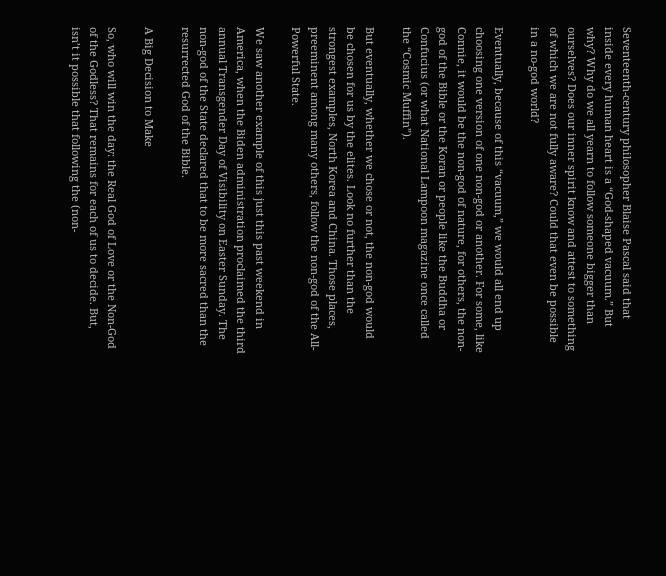Seventeenth-century philosopher Blaise Pascal said that inside every human heart is a “God-shaped vacuum.” But why? Why do we all yearn to follow someone bigger than ourselves? Does our inner spirit know and attest to something of which we are not fully aware? Could that even be possible in a no-god world?

Eventually, because of this “vacuum,” we would all end up choosing one version of one non-god or another. For some, like Connie, it would be the non-god of nature, for others, the non-god of the Bible or the Koran or people like the Buddha or Confucius (or what National Lampoon magazine once called the “Cosmic Muffin”).

But eventually, whether we chose or not, the non-god would be chosen for us by the elites. Look no further than the strongest examples, North Korea and China. Those places, preeminent among many others, follow the non-god of the All-Powerful State.

We saw another example of this just this past weekend in America, when the Biden administration proclaimed the third annual Transgender Day of Visibility on Easter Sunday. The non-god of the State declared that to be more sacred than the resurrected God of the Bible.

A Big Decision to Make

So, who will win the day: the Real God of Love or the Non-God of the Godless? That remains for each of us to decide. But, isn’t it possible that following the (non-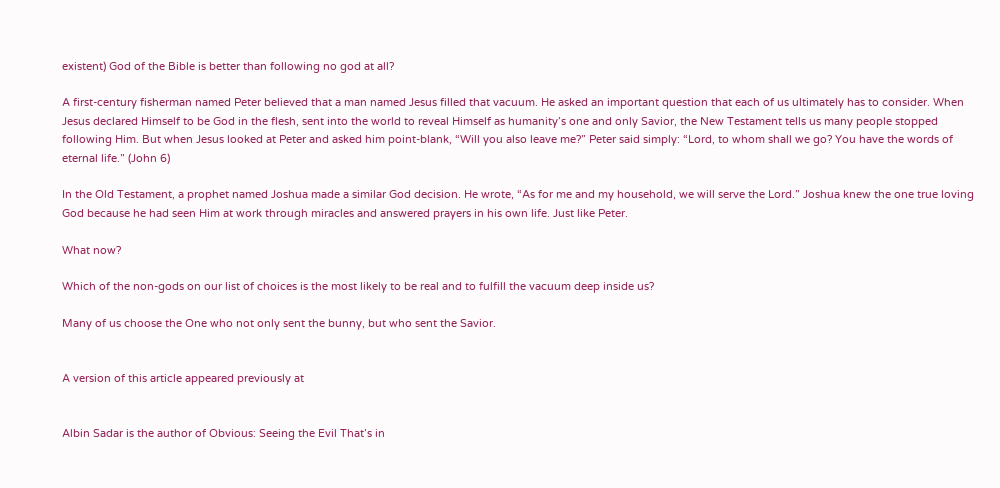existent) God of the Bible is better than following no god at all?

A first-century fisherman named Peter believed that a man named Jesus filled that vacuum. He asked an important question that each of us ultimately has to consider. When Jesus declared Himself to be God in the flesh, sent into the world to reveal Himself as humanity’s one and only Savior, the New Testament tells us many people stopped following Him. But when Jesus looked at Peter and asked him point-blank, “Will you also leave me?” Peter said simply: “Lord, to whom shall we go? You have the words of eternal life.” (John 6)

In the Old Testament, a prophet named Joshua made a similar God decision. He wrote, “As for me and my household, we will serve the Lord.” Joshua knew the one true loving God because he had seen Him at work through miracles and answered prayers in his own life. Just like Peter.

What now?

Which of the non-gods on our list of choices is the most likely to be real and to fulfill the vacuum deep inside us?

Many of us choose the One who not only sent the bunny, but who sent the Savior.


A version of this article appeared previously at


Albin Sadar is the author of Obvious: Seeing the Evil That’s in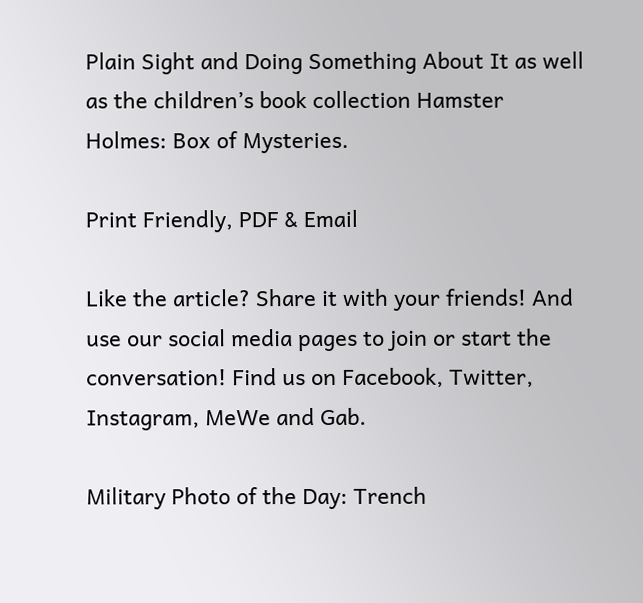Plain Sight and Doing Something About It as well as the children’s book collection Hamster Holmes: Box of Mysteries.

Print Friendly, PDF & Email

Like the article? Share it with your friends! And use our social media pages to join or start the conversation! Find us on Facebook, Twitter, Instagram, MeWe and Gab.

Military Photo of the Day: Trench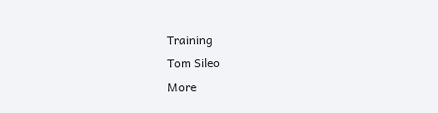Training
Tom Sileo
More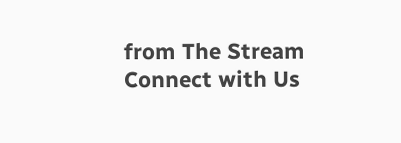from The Stream
Connect with Us